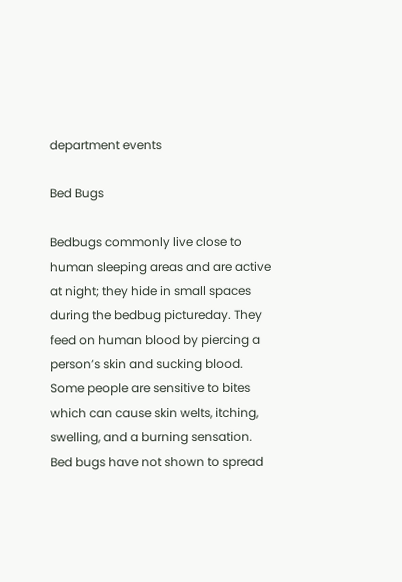department events

Bed Bugs

Bedbugs commonly live close to human sleeping areas and are active at night; they hide in small spaces during the bedbug pictureday. They feed on human blood by piercing a person’s skin and sucking blood. Some people are sensitive to bites which can cause skin welts, itching, swelling, and a burning sensation. Bed bugs have not shown to spread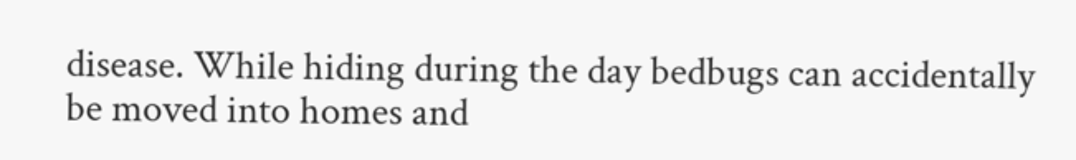disease. While hiding during the day bedbugs can accidentally be moved into homes and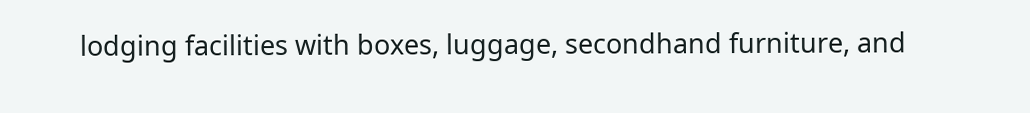lodging facilities with boxes, luggage, secondhand furniture, and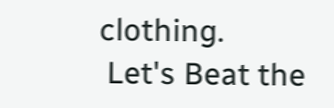clothing.
 Let's Beat the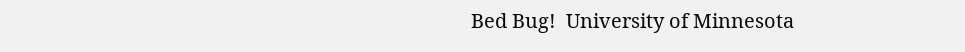Bed Bug!  University of Minnesota